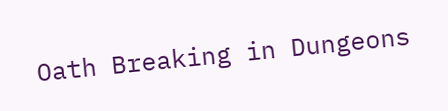Oath Breaking in Dungeons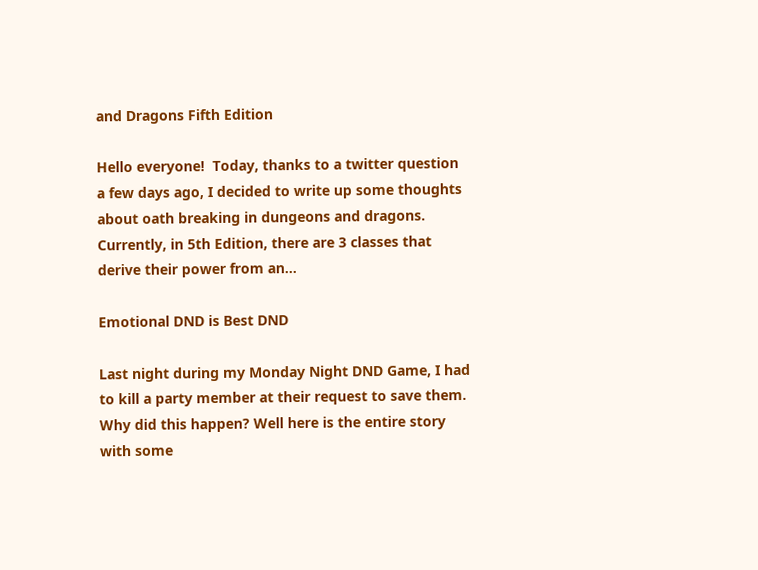and Dragons Fifth Edition

Hello everyone!  Today, thanks to a twitter question a few days ago, I decided to write up some thoughts about oath breaking in dungeons and dragons.  Currently, in 5th Edition, there are 3 classes that derive their power from an…

Emotional DND is Best DND

Last night during my Monday Night DND Game, I had to kill a party member at their request to save them. Why did this happen? Well here is the entire story with some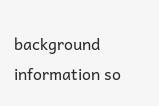background information so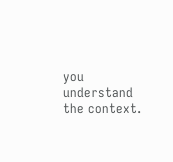you understand the context.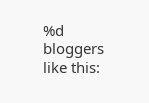%d bloggers like this: